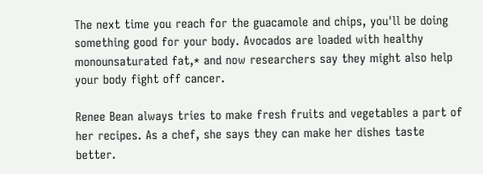The next time you reach for the guacamole and chips, you'll be doing something good for your body. Avocados are loaded with healthy monounsaturated fat,* and now researchers say they might also help your body fight off cancer.

Renee Bean always tries to make fresh fruits and vegetables a part of her recipes. As a chef, she says they can make her dishes taste better.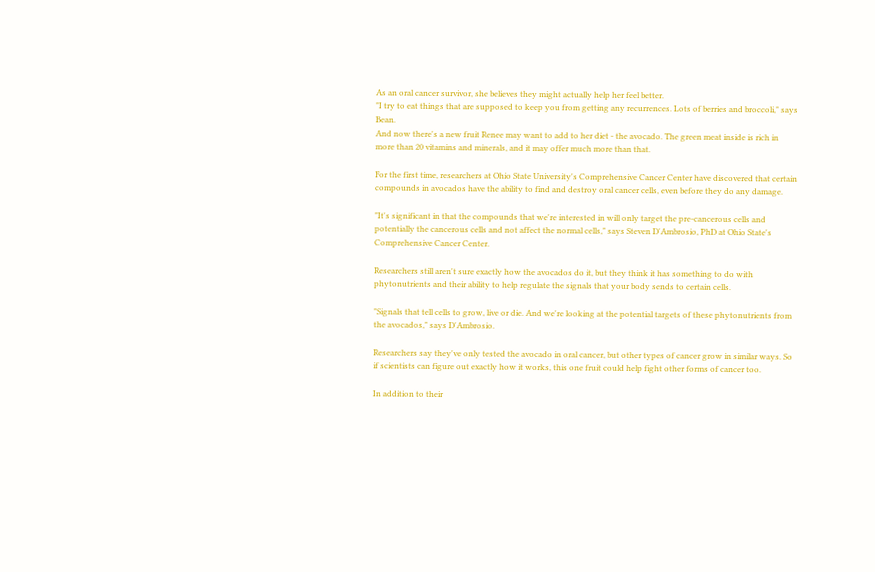As an oral cancer survivor, she believes they might actually help her feel better.
"I try to eat things that are supposed to keep you from getting any recurrences. Lots of berries and broccoli," says Bean.
And now there's a new fruit Renee may want to add to her diet - the avocado. The green meat inside is rich in more than 20 vitamins and minerals, and it may offer much more than that.

For the first time, researchers at Ohio State University's Comprehensive Cancer Center have discovered that certain compounds in avocados have the ability to find and destroy oral cancer cells, even before they do any damage.

"It's significant in that the compounds that we're interested in will only target the pre-cancerous cells and potentially the cancerous cells and not affect the normal cells," says Steven D'Ambrosio, PhD at Ohio State's Comprehensive Cancer Center.

Researchers still aren't sure exactly how the avocados do it, but they think it has something to do with phytonutrients and their ability to help regulate the signals that your body sends to certain cells.

"Signals that tell cells to grow, live or die. And we're looking at the potential targets of these phytonutrients from the avocados," says D'Ambrosio.

Researchers say they've only tested the avocado in oral cancer, but other types of cancer grow in similar ways. So if scientists can figure out exactly how it works, this one fruit could help fight other forms of cancer too.

In addition to their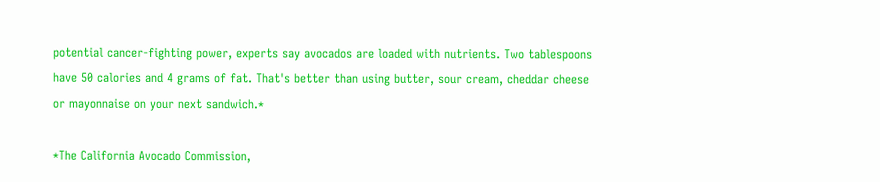potential cancer-fighting power, experts say avocados are loaded with nutrients. Two tablespoons have 50 calories and 4 grams of fat. That's better than using butter, sour cream, cheddar cheese or mayonnaise on your next sandwich.*

*The California Avocado Commission,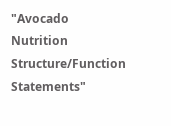"Avocado Nutrition Structure/Function Statements"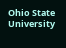Ohio State University